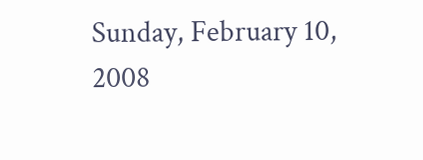Sunday, February 10, 2008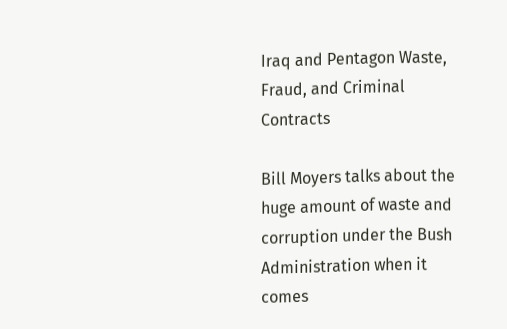Iraq and Pentagon Waste, Fraud, and Criminal Contracts

Bill Moyers talks about the huge amount of waste and corruption under the Bush Administration when it comes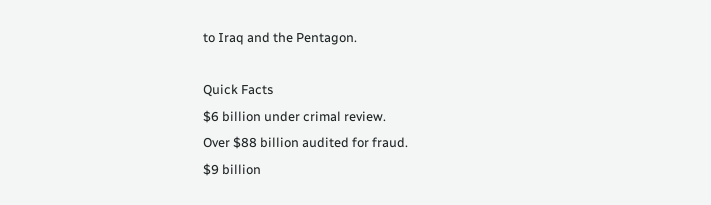to Iraq and the Pentagon.

Quick Facts
$6 billion under crimal review.
Over $88 billion audited for fraud.
$9 billion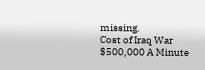missing.
Cost of Iraq War $500,000 A Minute